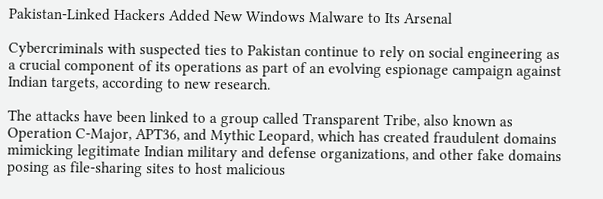Pakistan-Linked Hackers Added New Windows Malware to Its Arsenal

Cybercriminals with suspected ties to Pakistan continue to rely on social engineering as a crucial component of its operations as part of an evolving espionage campaign against Indian targets, according to new research.

The attacks have been linked to a group called Transparent Tribe, also known as Operation C-Major, APT36, and Mythic Leopard, which has created fraudulent domains mimicking legitimate Indian military and defense organizations, and other fake domains posing as file-sharing sites to host malicious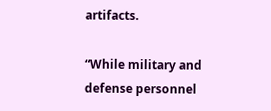artifacts.

“While military and defense personnel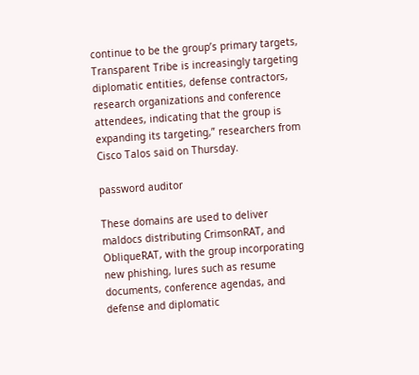continue to be the group’s primary targets, Transparent Tribe is increasingly targeting diplomatic entities, defense contractors, research organizations and conference attendees, indicating that the group is expanding its targeting,” researchers from Cisco Talos said on Thursday.

password auditor

These domains are used to deliver maldocs distributing CrimsonRAT, and ObliqueRAT, with the group incorporating new phishing, lures such as resume documents, conference agendas, and defense and diplomatic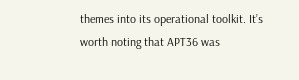themes into its operational toolkit. It’s worth noting that APT36 was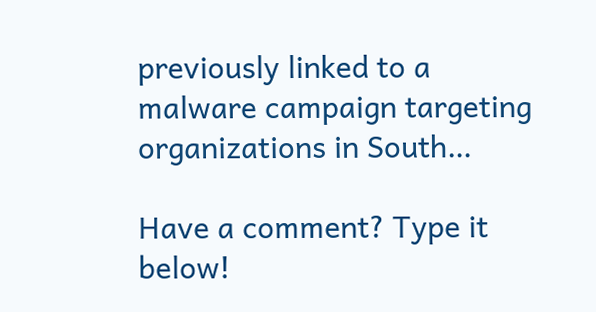previously linked to a malware campaign targeting organizations in South…

Have a comment? Type it below!